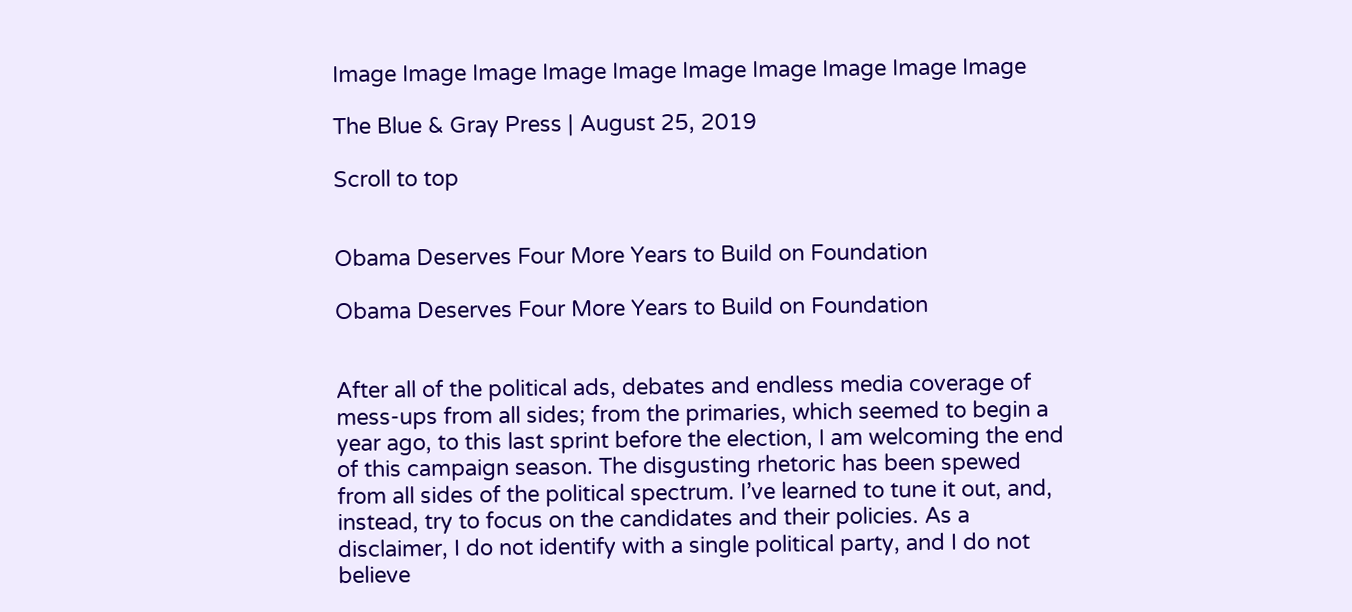Image Image Image Image Image Image Image Image Image Image

The Blue & Gray Press | August 25, 2019

Scroll to top


Obama Deserves Four More Years to Build on Foundation

Obama Deserves Four More Years to Build on Foundation


After all of the political ads, debates and endless media coverage of mess-ups from all sides; from the primaries, which seemed to begin a year ago, to this last sprint before the election, I am welcoming the end of this campaign season. The disgusting rhetoric has been spewed from all sides of the political spectrum. I’ve learned to tune it out, and, instead, try to focus on the candidates and their policies. As a disclaimer, I do not identify with a single political party, and I do not believe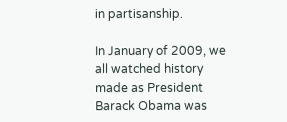in partisanship.

In January of 2009, we all watched history made as President Barack Obama was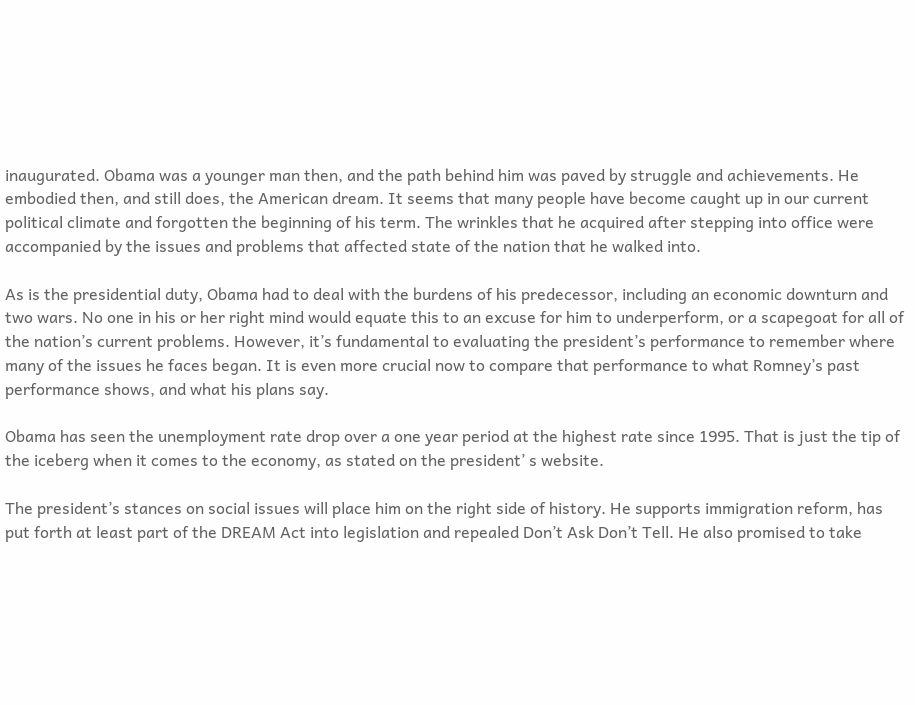inaugurated. Obama was a younger man then, and the path behind him was paved by struggle and achievements. He embodied then, and still does, the American dream. It seems that many people have become caught up in our current political climate and forgotten the beginning of his term. The wrinkles that he acquired after stepping into office were accompanied by the issues and problems that affected state of the nation that he walked into.

As is the presidential duty, Obama had to deal with the burdens of his predecessor, including an economic downturn and two wars. No one in his or her right mind would equate this to an excuse for him to underperform, or a scapegoat for all of the nation’s current problems. However, it’s fundamental to evaluating the president’s performance to remember where many of the issues he faces began. It is even more crucial now to compare that performance to what Romney’s past performance shows, and what his plans say.

Obama has seen the unemployment rate drop over a one year period at the highest rate since 1995. That is just the tip of the iceberg when it comes to the economy, as stated on the president’ s website.

The president’s stances on social issues will place him on the right side of history. He supports immigration reform, has put forth at least part of the DREAM Act into legislation and repealed Don’t Ask Don’t Tell. He also promised to take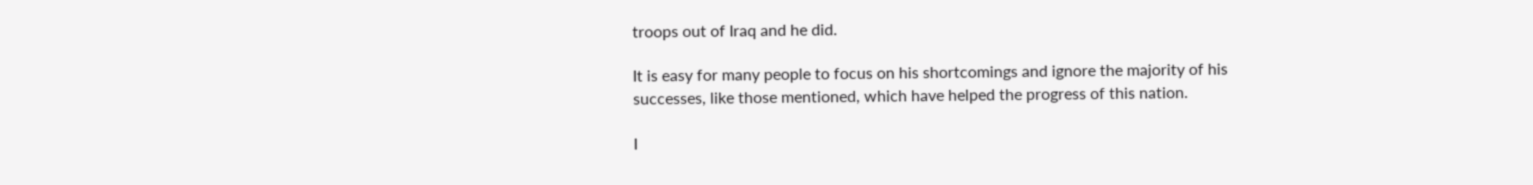troops out of Iraq and he did.

It is easy for many people to focus on his shortcomings and ignore the majority of his successes, like those mentioned, which have helped the progress of this nation.

I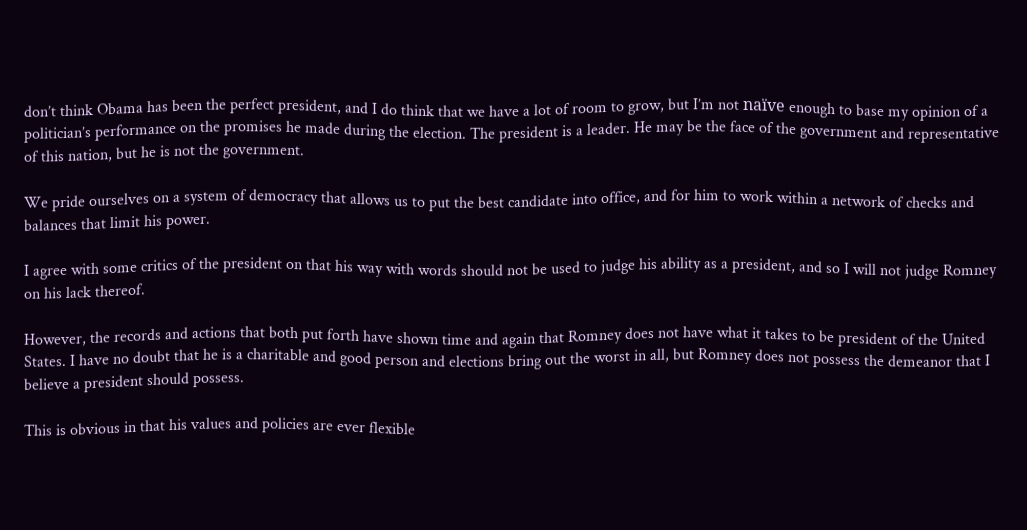don’t think Obama has been the perfect president, and I do think that we have a lot of room to grow, but I’m not naïve enough to base my opinion of a politician’s performance on the promises he made during the election. The president is a leader. He may be the face of the government and representative of this nation, but he is not the government.

We pride ourselves on a system of democracy that allows us to put the best candidate into office, and for him to work within a network of checks and balances that limit his power.

I agree with some critics of the president on that his way with words should not be used to judge his ability as a president, and so I will not judge Romney on his lack thereof.

However, the records and actions that both put forth have shown time and again that Romney does not have what it takes to be president of the United States. I have no doubt that he is a charitable and good person and elections bring out the worst in all, but Romney does not possess the demeanor that I believe a president should possess.

This is obvious in that his values and policies are ever flexible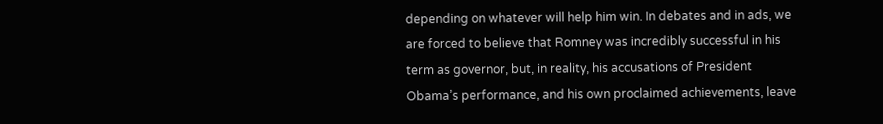depending on whatever will help him win. In debates and in ads, we are forced to believe that Romney was incredibly successful in his term as governor, but, in reality, his accusations of President Obama’s performance, and his own proclaimed achievements, leave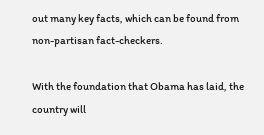out many key facts, which can be found from non-partisan fact-checkers.

With the foundation that Obama has laid, the country will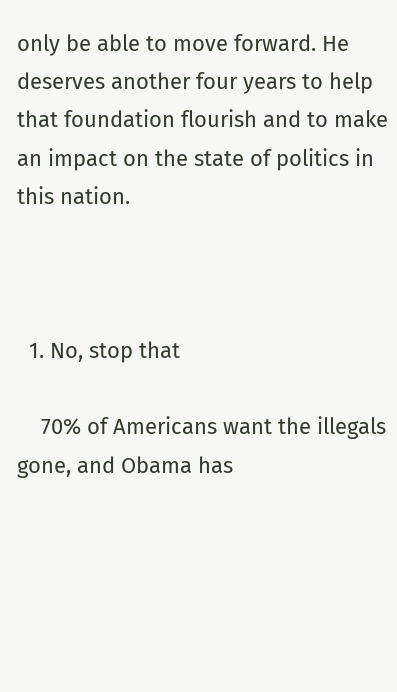only be able to move forward. He deserves another four years to help that foundation flourish and to make an impact on the state of politics in this nation.



  1. No, stop that

    70% of Americans want the illegals gone, and Obama has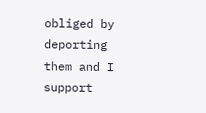obliged by deporting them and I support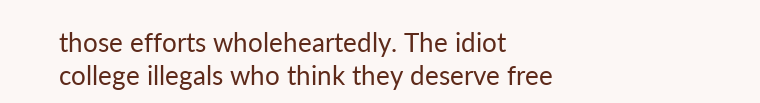those efforts wholeheartedly. The idiot college illegals who think they deserve free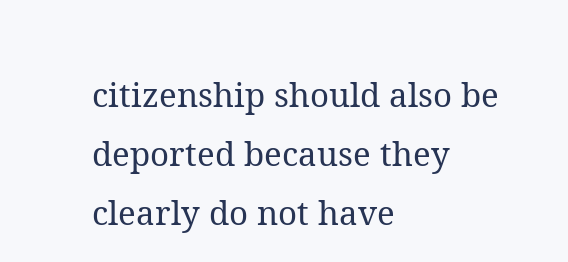citizenship should also be deported because they clearly do not have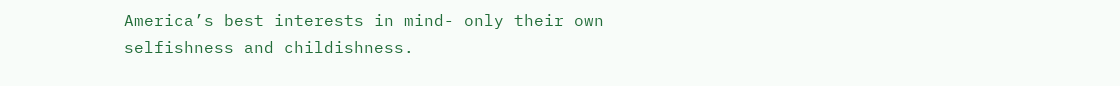America’s best interests in mind- only their own selfishness and childishness.